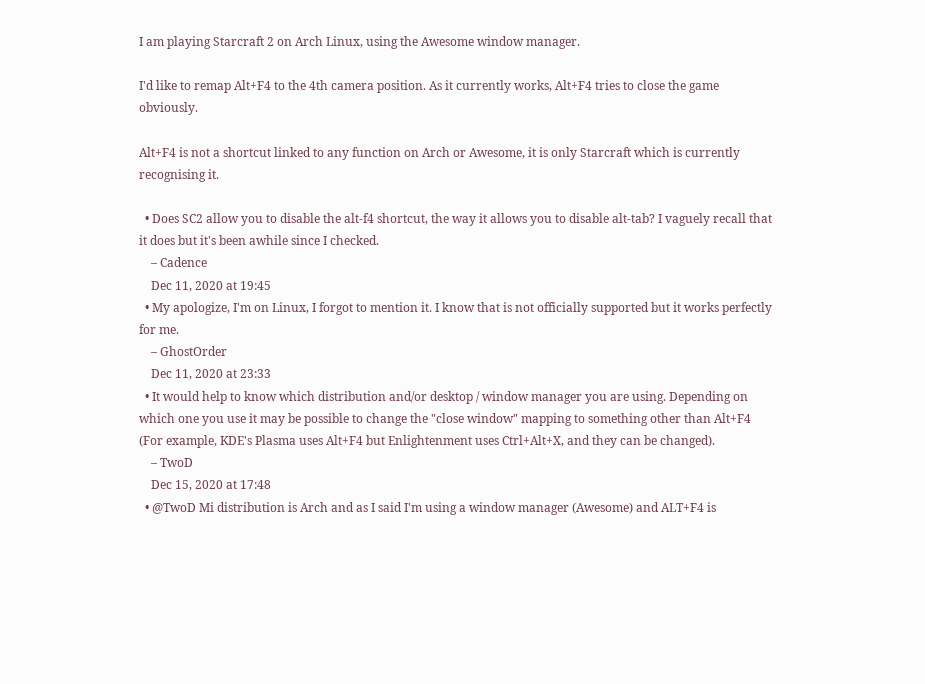I am playing Starcraft 2 on Arch Linux, using the Awesome window manager.

I'd like to remap Alt+F4 to the 4th camera position. As it currently works, Alt+F4 tries to close the game obviously.

Alt+F4 is not a shortcut linked to any function on Arch or Awesome, it is only Starcraft which is currently recognising it.

  • Does SC2 allow you to disable the alt-f4 shortcut, the way it allows you to disable alt-tab? I vaguely recall that it does but it's been awhile since I checked.
    – Cadence
    Dec 11, 2020 at 19:45
  • My apologize, I'm on Linux, I forgot to mention it. I know that is not officially supported but it works perfectly for me.
    – GhostOrder
    Dec 11, 2020 at 23:33
  • It would help to know which distribution and/or desktop / window manager you are using. Depending on which one you use it may be possible to change the "close window" mapping to something other than Alt+F4 (For example, KDE's Plasma uses Alt+F4 but Enlightenment uses Ctrl+Alt+X, and they can be changed).
    – TwoD
    Dec 15, 2020 at 17:48
  • @TwoD Mi distribution is Arch and as I said I'm using a window manager (Awesome) and ALT+F4 is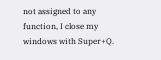not assigned to any function, I close my windows with Super+Q.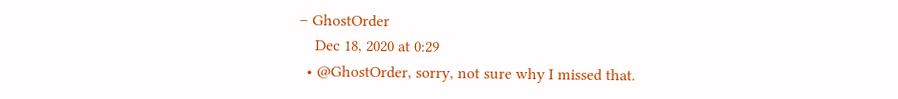– GhostOrder
    Dec 18, 2020 at 0:29
  • @GhostOrder, sorry, not sure why I missed that.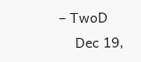– TwoD
    Dec 19,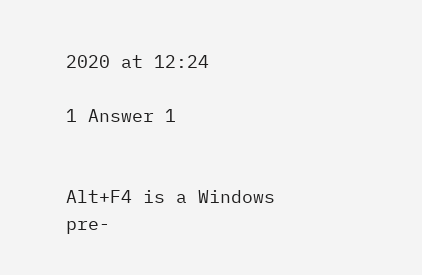2020 at 12:24

1 Answer 1


Alt+F4 is a Windows pre-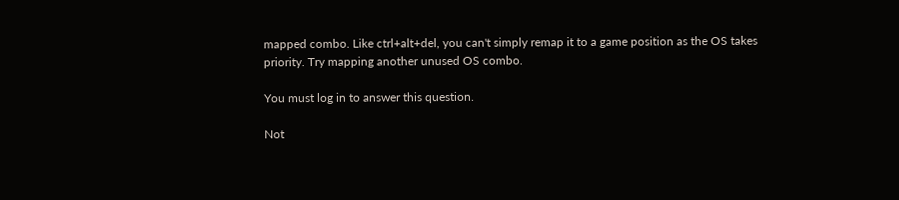mapped combo. Like ctrl+alt+del, you can't simply remap it to a game position as the OS takes priority. Try mapping another unused OS combo.

You must log in to answer this question.

Not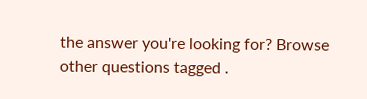the answer you're looking for? Browse other questions tagged .